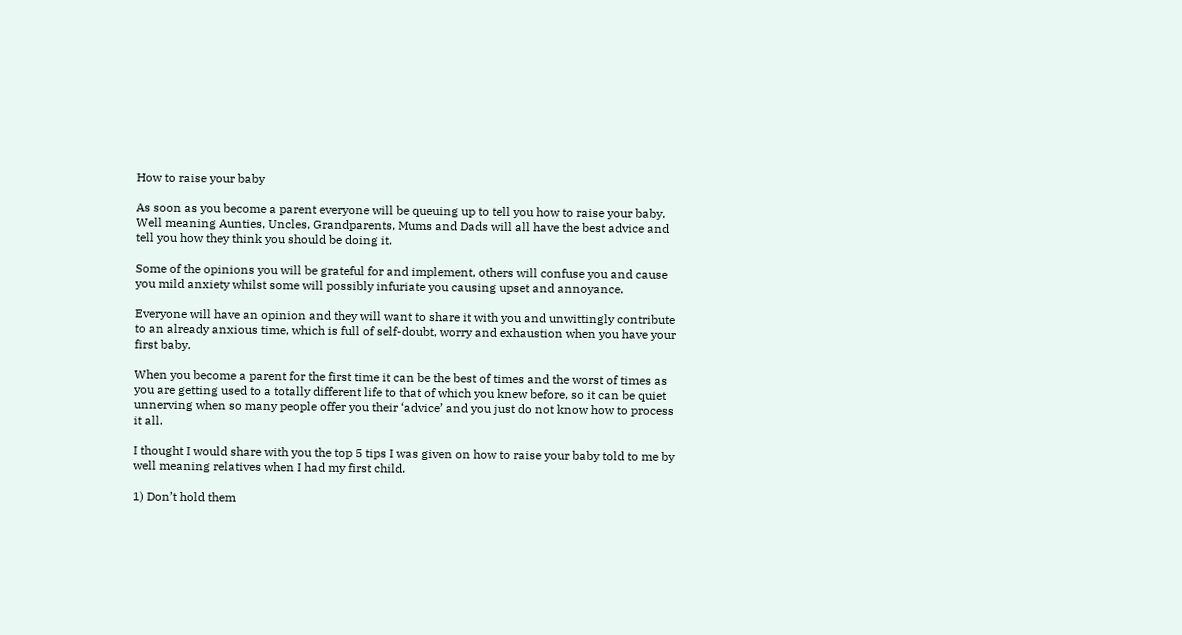How to raise your baby

As soon as you become a parent everyone will be queuing up to tell you how to raise your baby. Well meaning Aunties, Uncles, Grandparents, Mums and Dads will all have the best advice and tell you how they think you should be doing it.

Some of the opinions you will be grateful for and implement, others will confuse you and cause you mild anxiety whilst some will possibly infuriate you causing upset and annoyance.

Everyone will have an opinion and they will want to share it with you and unwittingly contribute to an already anxious time, which is full of self-doubt, worry and exhaustion when you have your first baby.

When you become a parent for the first time it can be the best of times and the worst of times as you are getting used to a totally different life to that of which you knew before, so it can be quiet unnerving when so many people offer you their ‘advice’ and you just do not know how to process it all.

I thought I would share with you the top 5 tips I was given on how to raise your baby told to me by well meaning relatives when I had my first child.

1) Don’t hold them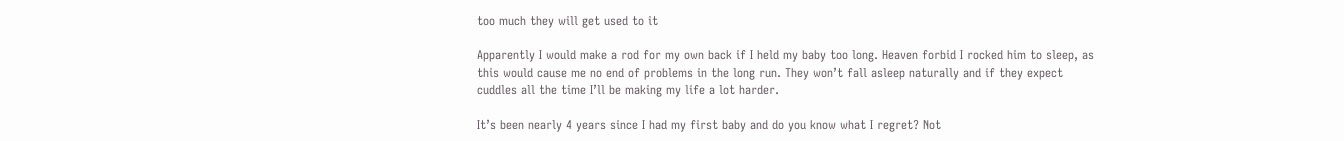too much they will get used to it

Apparently I would make a rod for my own back if I held my baby too long. Heaven forbid I rocked him to sleep, as this would cause me no end of problems in the long run. They won’t fall asleep naturally and if they expect cuddles all the time I’ll be making my life a lot harder.

It’s been nearly 4 years since I had my first baby and do you know what I regret? Not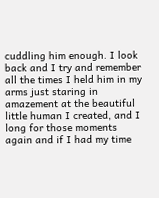cuddling him enough. I look back and I try and remember all the times I held him in my arms just staring in amazement at the beautiful little human I created, and I long for those moments again and if I had my time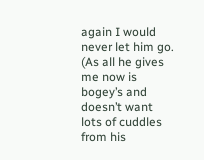again I would never let him go. (As all he gives me now is bogey’s and doesn’t want lots of cuddles from his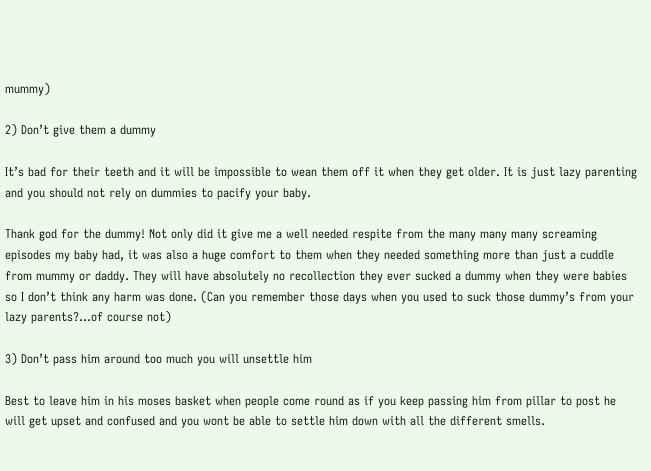mummy)

2) Don’t give them a dummy

It’s bad for their teeth and it will be impossible to wean them off it when they get older. It is just lazy parenting and you should not rely on dummies to pacify your baby.

Thank god for the dummy! Not only did it give me a well needed respite from the many many many screaming episodes my baby had, it was also a huge comfort to them when they needed something more than just a cuddle from mummy or daddy. They will have absolutely no recollection they ever sucked a dummy when they were babies so I don’t think any harm was done. (Can you remember those days when you used to suck those dummy’s from your lazy parents?…of course not)

3) Don’t pass him around too much you will unsettle him

Best to leave him in his moses basket when people come round as if you keep passing him from pillar to post he will get upset and confused and you wont be able to settle him down with all the different smells.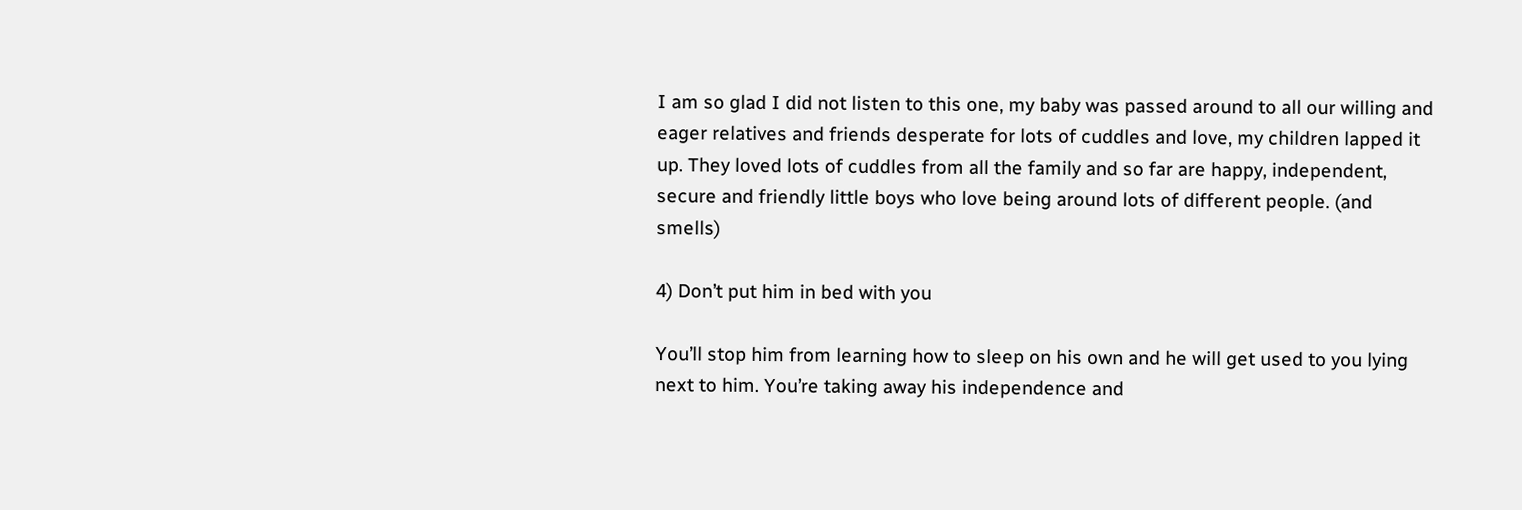I am so glad I did not listen to this one, my baby was passed around to all our willing and eager relatives and friends desperate for lots of cuddles and love, my children lapped it up. They loved lots of cuddles from all the family and so far are happy, independent, secure and friendly little boys who love being around lots of different people. (and smells)

4) Don’t put him in bed with you

You’ll stop him from learning how to sleep on his own and he will get used to you lying next to him. You’re taking away his independence and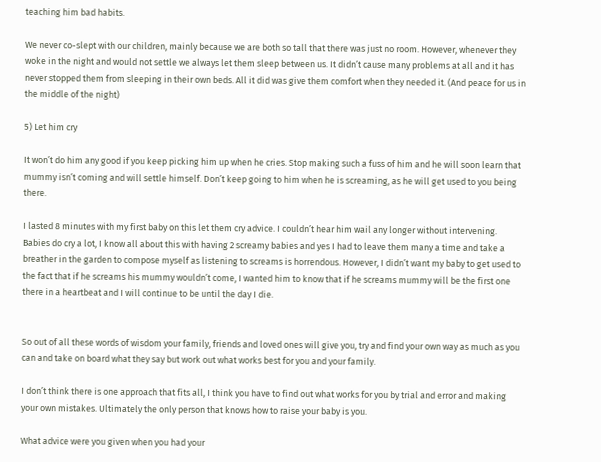teaching him bad habits.

We never co-slept with our children, mainly because we are both so tall that there was just no room. However, whenever they woke in the night and would not settle we always let them sleep between us. It didn’t cause many problems at all and it has never stopped them from sleeping in their own beds. All it did was give them comfort when they needed it. (And peace for us in the middle of the night)

5) Let him cry

It won’t do him any good if you keep picking him up when he cries. Stop making such a fuss of him and he will soon learn that mummy isn’t coming and will settle himself. Don’t keep going to him when he is screaming, as he will get used to you being there.

I lasted 8 minutes with my first baby on this let them cry advice. I couldn’t hear him wail any longer without intervening. Babies do cry a lot, I know all about this with having 2 screamy babies and yes I had to leave them many a time and take a breather in the garden to compose myself as listening to screams is horrendous. However, I didn’t want my baby to get used to the fact that if he screams his mummy wouldn’t come, I wanted him to know that if he screams mummy will be the first one there in a heartbeat and I will continue to be until the day I die.


So out of all these words of wisdom your family, friends and loved ones will give you, try and find your own way as much as you can and take on board what they say but work out what works best for you and your family.

I don’t think there is one approach that fits all, I think you have to find out what works for you by trial and error and making your own mistakes. Ultimately the only person that knows how to raise your baby is you.

What advice were you given when you had your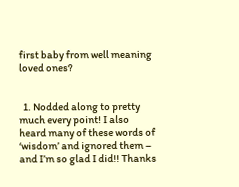first baby from well meaning loved ones?


  1. Nodded along to pretty much every point! I also heard many of these words of ‘wisdom’ and ignored them – and I’m so glad I did!! Thanks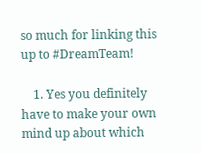so much for linking this up to #DreamTeam!

    1. Yes you definitely have to make your own mind up about which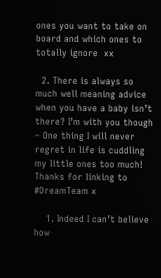ones you want to take on board and which ones to totally ignore  xx

  2. There is always so much well meaning advice when you have a baby isn’t there? I’m with you though – One thing I will never regret in life is cuddling my little ones too much! Thanks for linking to #DreamTeam x

    1. Indeed I can’t believe how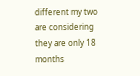different my two are considering they are only 18 months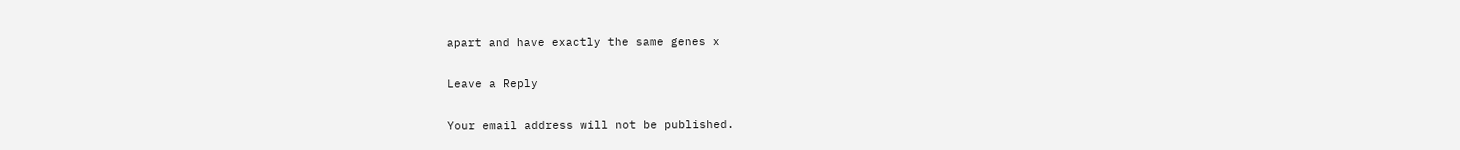apart and have exactly the same genes x

Leave a Reply

Your email address will not be published.